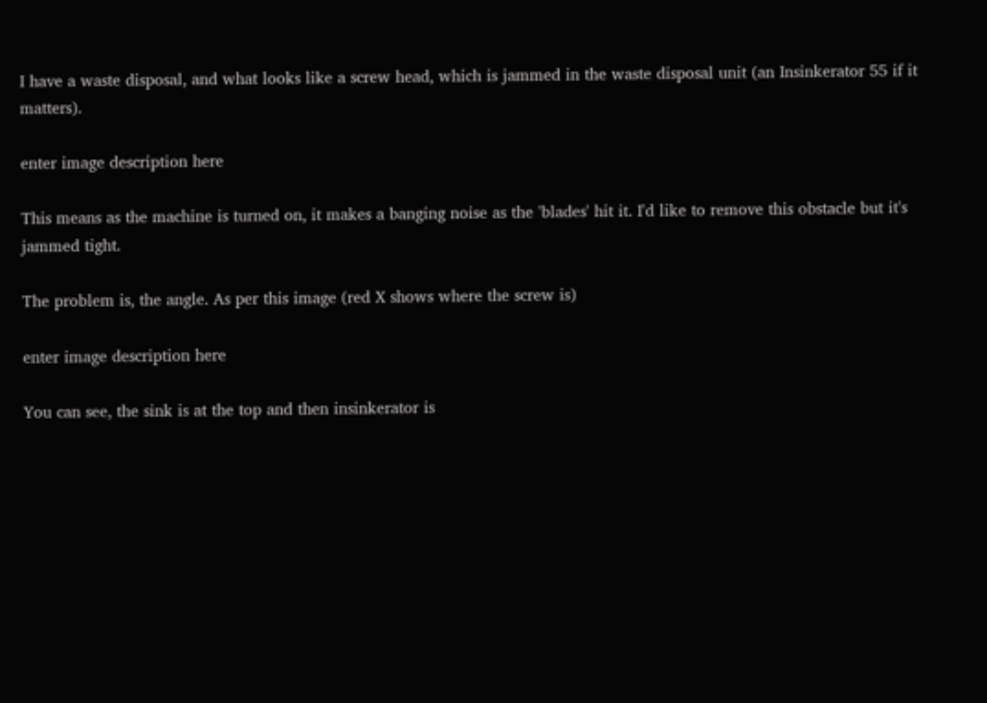I have a waste disposal, and what looks like a screw head, which is jammed in the waste disposal unit (an Insinkerator 55 if it matters).

enter image description here

This means as the machine is turned on, it makes a banging noise as the 'blades' hit it. I'd like to remove this obstacle but it's jammed tight.

The problem is, the angle. As per this image (red X shows where the screw is)

enter image description here

You can see, the sink is at the top and then insinkerator is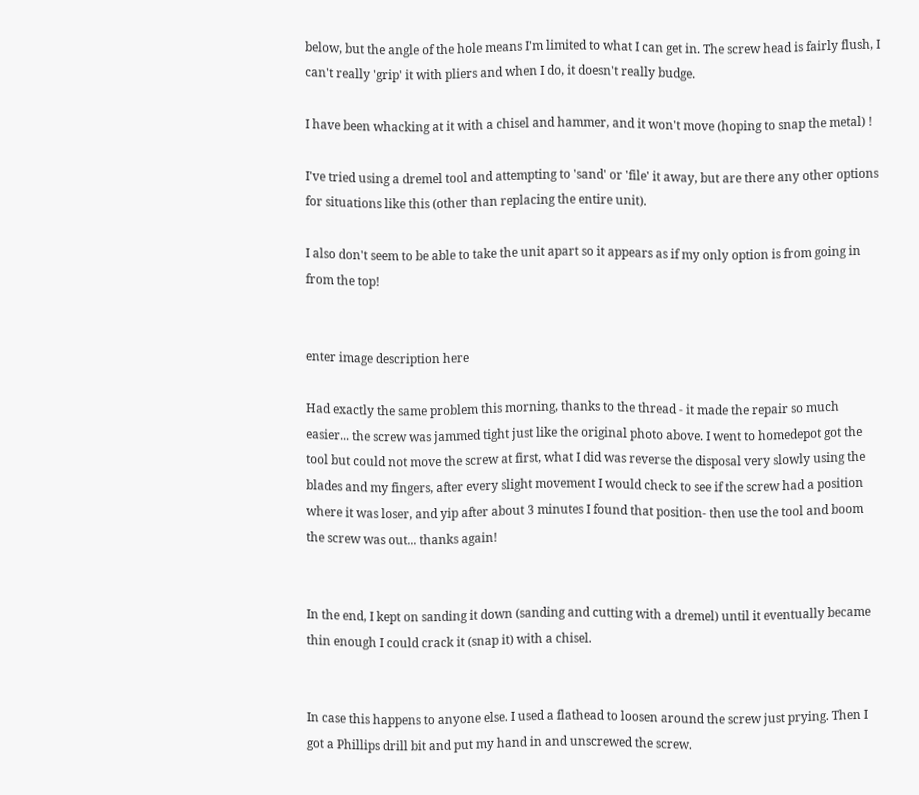below, but the angle of the hole means I'm limited to what I can get in. The screw head is fairly flush, I can't really 'grip' it with pliers and when I do, it doesn't really budge.

I have been whacking at it with a chisel and hammer, and it won't move (hoping to snap the metal) !

I've tried using a dremel tool and attempting to 'sand' or 'file' it away, but are there any other options for situations like this (other than replacing the entire unit).

I also don't seem to be able to take the unit apart so it appears as if my only option is from going in from the top!


enter image description here

Had exactly the same problem this morning, thanks to the thread - it made the repair so much easier... the screw was jammed tight just like the original photo above. I went to homedepot got the tool but could not move the screw at first, what I did was reverse the disposal very slowly using the blades and my fingers, after every slight movement I would check to see if the screw had a position where it was loser, and yip after about 3 minutes I found that position- then use the tool and boom the screw was out... thanks again!


In the end, I kept on sanding it down (sanding and cutting with a dremel) until it eventually became thin enough I could crack it (snap it) with a chisel.


In case this happens to anyone else. I used a flathead to loosen around the screw just prying. Then I got a Phillips drill bit and put my hand in and unscrewed the screw.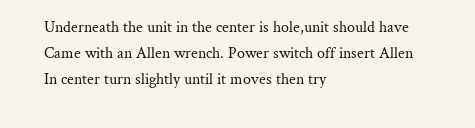Underneath the unit in the center is hole,unit should have Came with an Allen wrench. Power switch off insert Allen In center turn slightly until it moves then try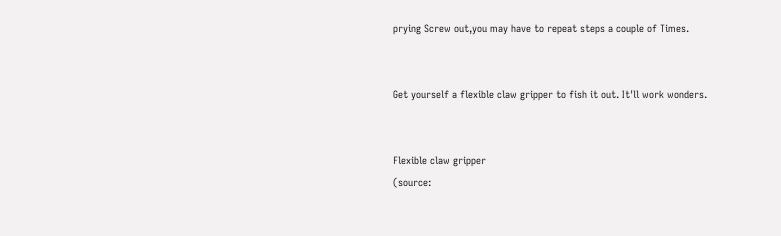prying Screw out,you may have to repeat steps a couple of Times.


Get yourself a flexible claw gripper to fish it out. It'll work wonders.


Flexible claw gripper
(source: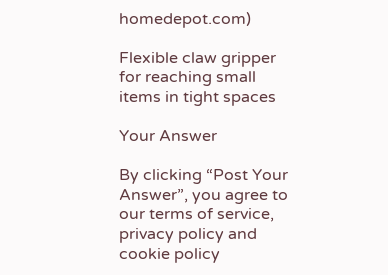homedepot.com)

Flexible claw gripper for reaching small items in tight spaces

Your Answer

By clicking “Post Your Answer”, you agree to our terms of service, privacy policy and cookie policy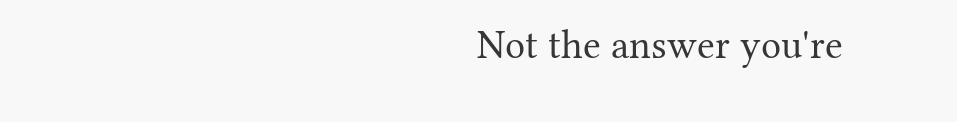Not the answer you're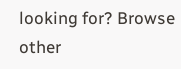looking for? Browse other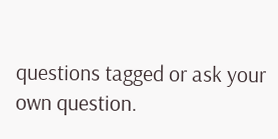questions tagged or ask your own question.